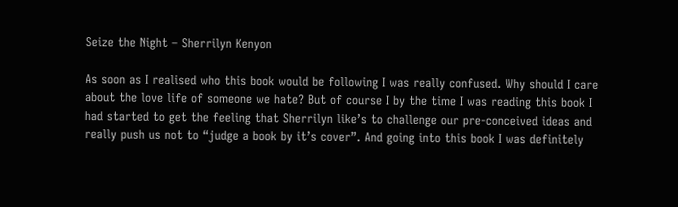Seize the Night – Sherrilyn Kenyon

As soon as I realised who this book would be following I was really confused. Why should I care about the love life of someone we hate? But of course I by the time I was reading this book I had started to get the feeling that Sherrilyn like’s to challenge our pre-conceived ideas and really push us not to “judge a book by it’s cover”. And going into this book I was definitely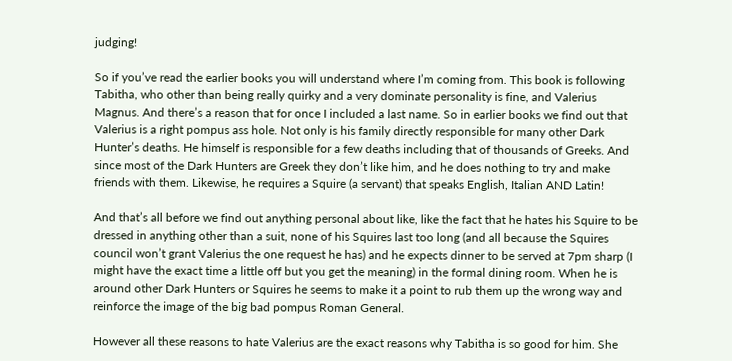judging!

So if you’ve read the earlier books you will understand where I’m coming from. This book is following Tabitha, who other than being really quirky and a very dominate personality is fine, and Valerius Magnus. And there’s a reason that for once I included a last name. So in earlier books we find out that Valerius is a right pompus ass hole. Not only is his family directly responsible for many other Dark Hunter’s deaths. He himself is responsible for a few deaths including that of thousands of Greeks. And since most of the Dark Hunters are Greek they don’t like him, and he does nothing to try and make friends with them. Likewise, he requires a Squire (a servant) that speaks English, Italian AND Latin!

And that’s all before we find out anything personal about like, like the fact that he hates his Squire to be dressed in anything other than a suit, none of his Squires last too long (and all because the Squires council won’t grant Valerius the one request he has) and he expects dinner to be served at 7pm sharp (I might have the exact time a little off but you get the meaning) in the formal dining room. When he is around other Dark Hunters or Squires he seems to make it a point to rub them up the wrong way and reinforce the image of the big bad pompus Roman General.

However all these reasons to hate Valerius are the exact reasons why Tabitha is so good for him. She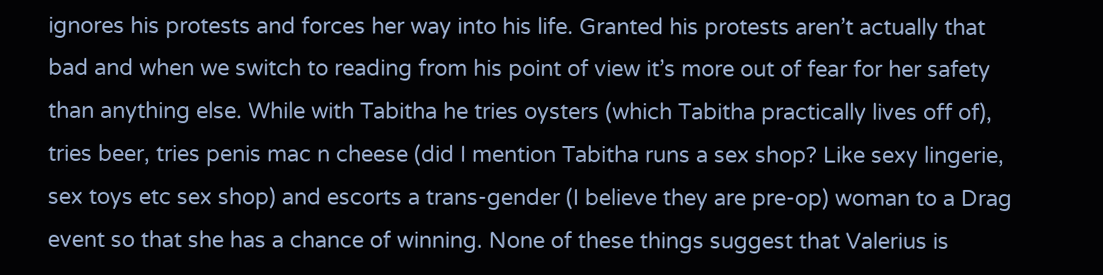ignores his protests and forces her way into his life. Granted his protests aren’t actually that bad and when we switch to reading from his point of view it’s more out of fear for her safety than anything else. While with Tabitha he tries oysters (which Tabitha practically lives off of), tries beer, tries penis mac n cheese (did I mention Tabitha runs a sex shop? Like sexy lingerie, sex toys etc sex shop) and escorts a trans-gender (I believe they are pre-op) woman to a Drag event so that she has a chance of winning. None of these things suggest that Valerius is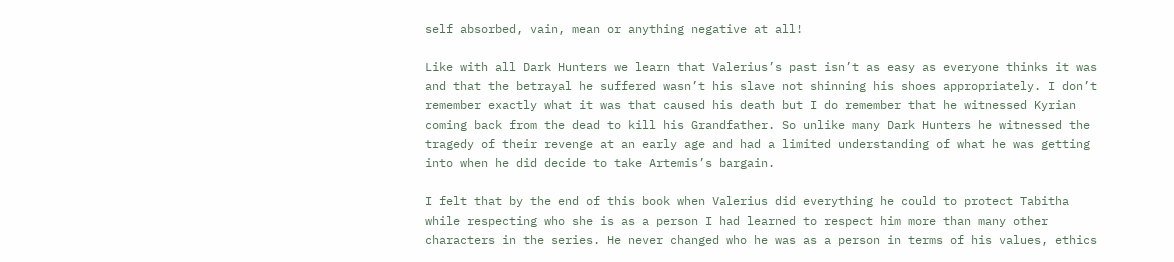self absorbed, vain, mean or anything negative at all!

Like with all Dark Hunters we learn that Valerius’s past isn’t as easy as everyone thinks it was and that the betrayal he suffered wasn’t his slave not shinning his shoes appropriately. I don’t remember exactly what it was that caused his death but I do remember that he witnessed Kyrian coming back from the dead to kill his Grandfather. So unlike many Dark Hunters he witnessed the tragedy of their revenge at an early age and had a limited understanding of what he was getting into when he did decide to take Artemis’s bargain.

I felt that by the end of this book when Valerius did everything he could to protect Tabitha while respecting who she is as a person I had learned to respect him more than many other characters in the series. He never changed who he was as a person in terms of his values, ethics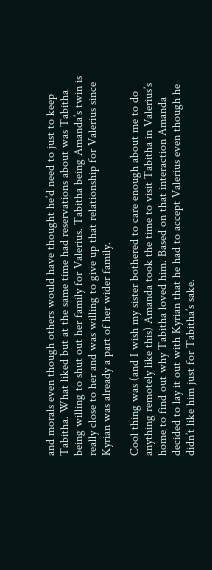and morals even though others would have thought he’d need to just to keep Tabitha. What liked but at the same time had reservations about was Tabitha being willing to shut out her family for Valerius. Tabitha being Amanda’s twin is really close to her and was willing to give up that relationship for Valerius since Kyrian was already a part of her wider family.

Cool thing was (and I wish my sister bothered to care enough about me to do anything remotely like this) Amanda took the time to visit Tabitha in Valerius’s home to find out why Tabitha loved him. Based on that interaction Amanda decided to lay it out with Kyrian that he had to accept Valerius even though he didn’t like him just for Tabitha’s sake.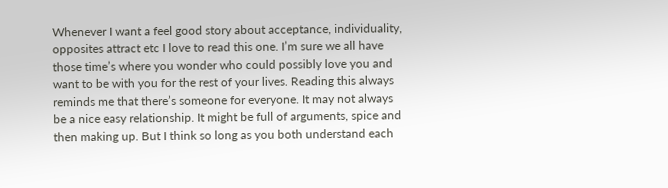Whenever I want a feel good story about acceptance, individuality, opposites attract etc I love to read this one. I’m sure we all have those time’s where you wonder who could possibly love you and want to be with you for the rest of your lives. Reading this always reminds me that there’s someone for everyone. It may not always be a nice easy relationship. It might be full of arguments, spice and then making up. But I think so long as you both understand each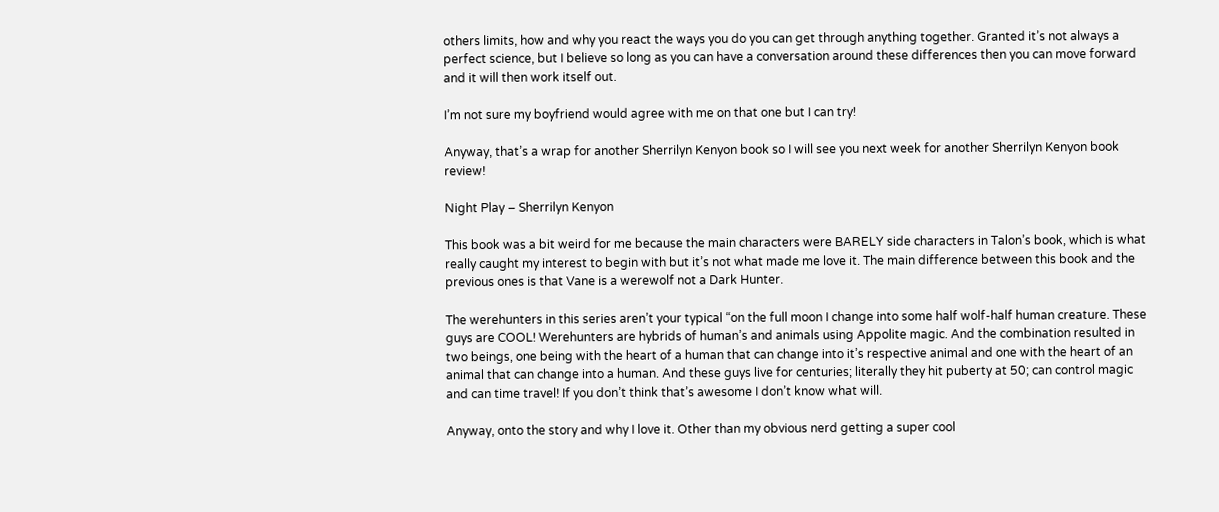others limits, how and why you react the ways you do you can get through anything together. Granted it’s not always a perfect science, but I believe so long as you can have a conversation around these differences then you can move forward and it will then work itself out.

I’m not sure my boyfriend would agree with me on that one but I can try!

Anyway, that’s a wrap for another Sherrilyn Kenyon book so I will see you next week for another Sherrilyn Kenyon book review!

Night Play – Sherrilyn Kenyon

This book was a bit weird for me because the main characters were BARELY side characters in Talon’s book, which is what really caught my interest to begin with but it’s not what made me love it. The main difference between this book and the previous ones is that Vane is a werewolf not a Dark Hunter.

The werehunters in this series aren’t your typical “on the full moon I change into some half wolf-half human creature. These guys are COOL! Werehunters are hybrids of human’s and animals using Appolite magic. And the combination resulted in two beings, one being with the heart of a human that can change into it’s respective animal and one with the heart of an animal that can change into a human. And these guys live for centuries; literally they hit puberty at 50; can control magic and can time travel! If you don’t think that’s awesome I don’t know what will.

Anyway, onto the story and why I love it. Other than my obvious nerd getting a super cool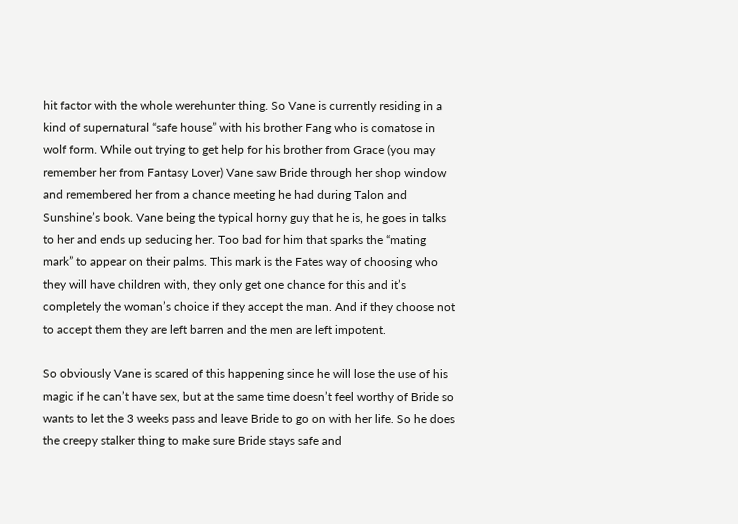hit factor with the whole werehunter thing. So Vane is currently residing in a kind of supernatural “safe house” with his brother Fang who is comatose in wolf form. While out trying to get help for his brother from Grace (you may remember her from Fantasy Lover) Vane saw Bride through her shop window and remembered her from a chance meeting he had during Talon and Sunshine’s book. Vane being the typical horny guy that he is, he goes in talks to her and ends up seducing her. Too bad for him that sparks the “mating mark” to appear on their palms. This mark is the Fates way of choosing who they will have children with, they only get one chance for this and it’s completely the woman’s choice if they accept the man. And if they choose not to accept them they are left barren and the men are left impotent.

So obviously Vane is scared of this happening since he will lose the use of his magic if he can’t have sex, but at the same time doesn’t feel worthy of Bride so wants to let the 3 weeks pass and leave Bride to go on with her life. So he does the creepy stalker thing to make sure Bride stays safe and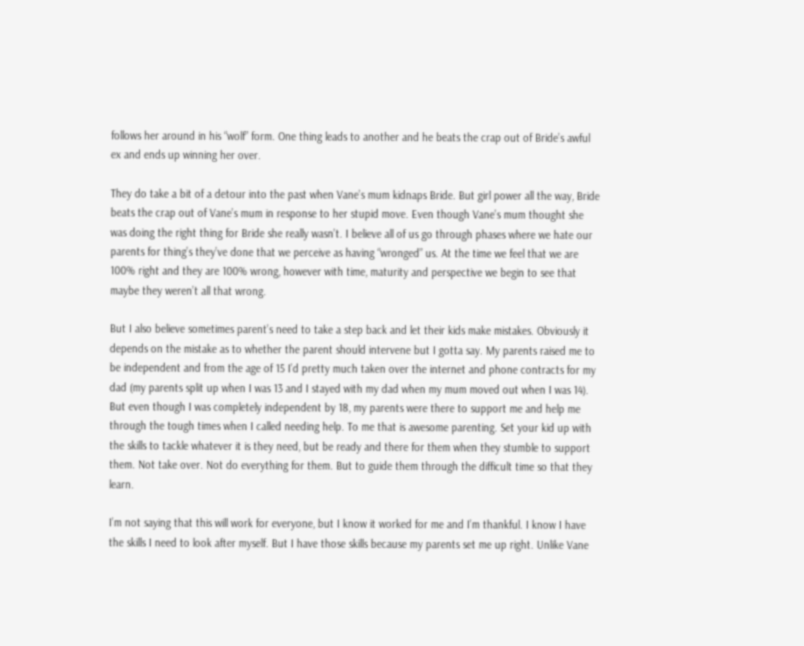follows her around in his “wolf” form. One thing leads to another and he beats the crap out of Bride’s awful ex and ends up winning her over.

They do take a bit of a detour into the past when Vane’s mum kidnaps Bride. But girl power all the way, Bride beats the crap out of Vane’s mum in response to her stupid move. Even though Vane’s mum thought she was doing the right thing for Bride she really wasn’t. I believe all of us go through phases where we hate our parents for thing’s they’ve done that we perceive as having “wronged” us. At the time we feel that we are 100% right and they are 100% wrong, however with time, maturity and perspective we begin to see that maybe they weren’t all that wrong.

But I also believe sometimes parent’s need to take a step back and let their kids make mistakes. Obviously it depends on the mistake as to whether the parent should intervene but I gotta say. My parents raised me to be independent and from the age of 15 I’d pretty much taken over the internet and phone contracts for my dad (my parents split up when I was 13 and I stayed with my dad when my mum moved out when I was 14). But even though I was completely independent by 18, my parents were there to support me and help me through the tough times when I called needing help. To me that is awesome parenting. Set your kid up with the skills to tackle whatever it is they need, but be ready and there for them when they stumble to support them. Not take over. Not do everything for them. But to guide them through the difficult time so that they learn.

I’m not saying that this will work for everyone, but I know it worked for me and I’m thankful. I know I have the skills I need to look after myself. But I have those skills because my parents set me up right. Unlike Vane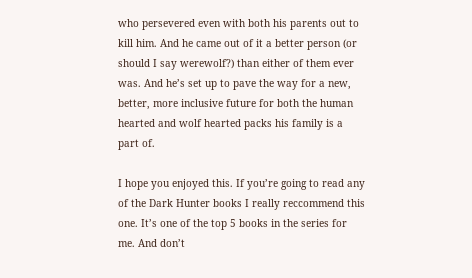who persevered even with both his parents out to kill him. And he came out of it a better person (or should I say werewolf?) than either of them ever was. And he’s set up to pave the way for a new, better, more inclusive future for both the human hearted and wolf hearted packs his family is a part of.

I hope you enjoyed this. If you’re going to read any of the Dark Hunter books I really reccommend this one. It’s one of the top 5 books in the series for me. And don’t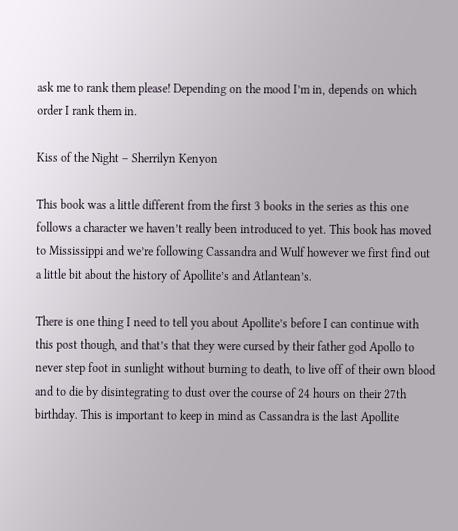ask me to rank them please! Depending on the mood I’m in, depends on which order I rank them in.

Kiss of the Night – Sherrilyn Kenyon

This book was a little different from the first 3 books in the series as this one follows a character we haven’t really been introduced to yet. This book has moved to Mississippi and we’re following Cassandra and Wulf however we first find out a little bit about the history of Apollite’s and Atlantean’s.

There is one thing I need to tell you about Apollite’s before I can continue with this post though, and that’s that they were cursed by their father god Apollo to never step foot in sunlight without burning to death, to live off of their own blood and to die by disintegrating to dust over the course of 24 hours on their 27th birthday. This is important to keep in mind as Cassandra is the last Apollite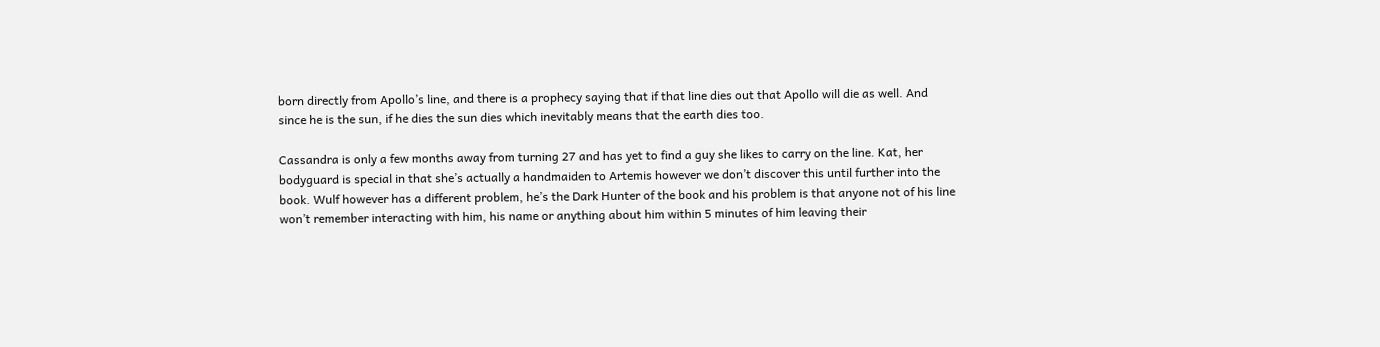born directly from Apollo’s line, and there is a prophecy saying that if that line dies out that Apollo will die as well. And since he is the sun, if he dies the sun dies which inevitably means that the earth dies too.

Cassandra is only a few months away from turning 27 and has yet to find a guy she likes to carry on the line. Kat, her bodyguard is special in that she’s actually a handmaiden to Artemis however we don’t discover this until further into the book. Wulf however has a different problem, he’s the Dark Hunter of the book and his problem is that anyone not of his line won’t remember interacting with him, his name or anything about him within 5 minutes of him leaving their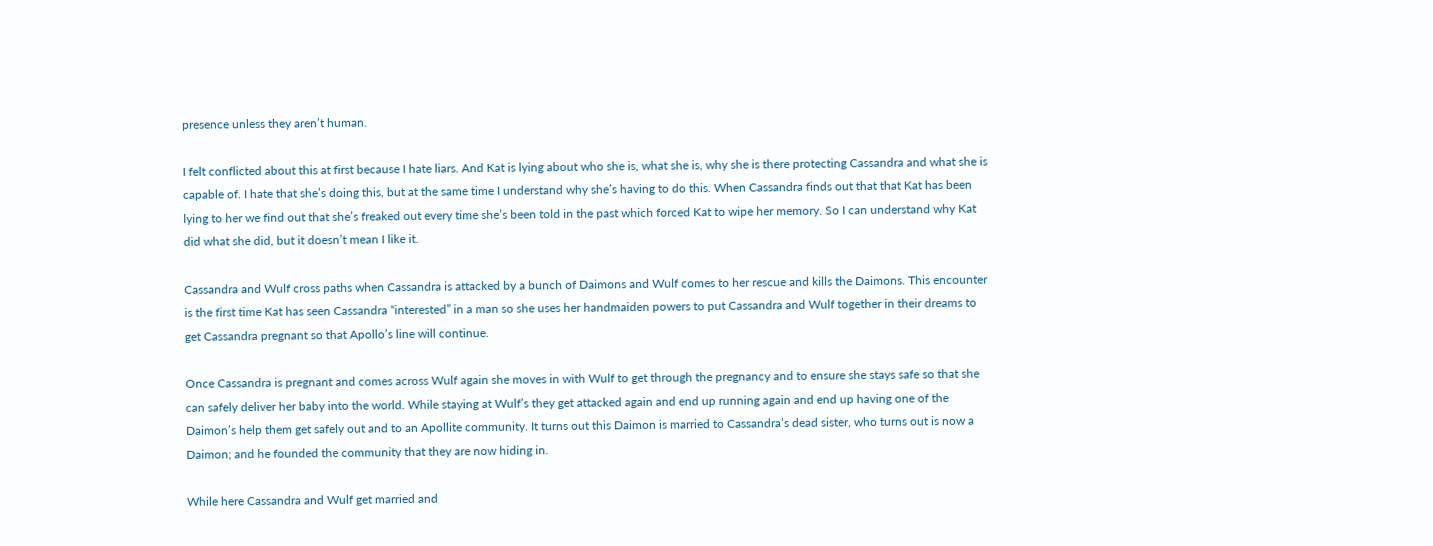presence unless they aren’t human.

I felt conflicted about this at first because I hate liars. And Kat is lying about who she is, what she is, why she is there protecting Cassandra and what she is capable of. I hate that she’s doing this, but at the same time I understand why she’s having to do this. When Cassandra finds out that that Kat has been lying to her we find out that she’s freaked out every time she’s been told in the past which forced Kat to wipe her memory. So I can understand why Kat did what she did, but it doesn’t mean I like it.

Cassandra and Wulf cross paths when Cassandra is attacked by a bunch of Daimons and Wulf comes to her rescue and kills the Daimons. This encounter is the first time Kat has seen Cassandra “interested” in a man so she uses her handmaiden powers to put Cassandra and Wulf together in their dreams to get Cassandra pregnant so that Apollo’s line will continue.

Once Cassandra is pregnant and comes across Wulf again she moves in with Wulf to get through the pregnancy and to ensure she stays safe so that she can safely deliver her baby into the world. While staying at Wulf’s they get attacked again and end up running again and end up having one of the Daimon’s help them get safely out and to an Apollite community. It turns out this Daimon is married to Cassandra’s dead sister, who turns out is now a Daimon; and he founded the community that they are now hiding in.

While here Cassandra and Wulf get married and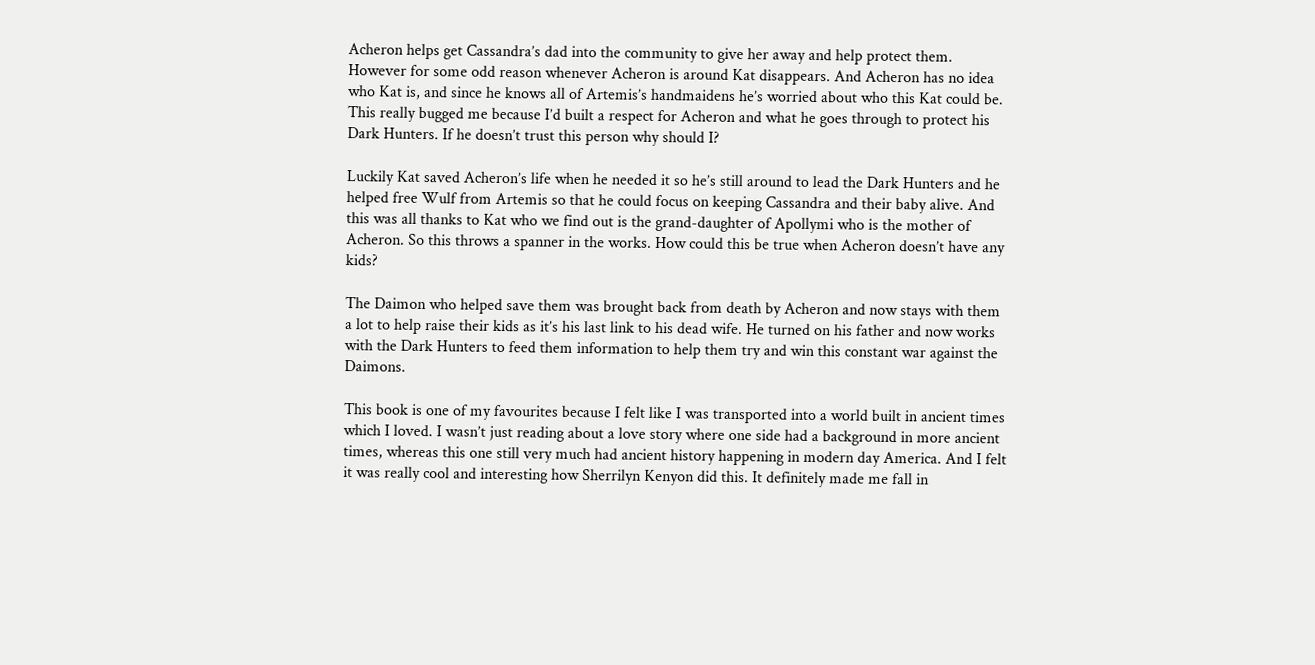Acheron helps get Cassandra’s dad into the community to give her away and help protect them. However for some odd reason whenever Acheron is around Kat disappears. And Acheron has no idea who Kat is, and since he knows all of Artemis’s handmaidens he’s worried about who this Kat could be. This really bugged me because I’d built a respect for Acheron and what he goes through to protect his Dark Hunters. If he doesn’t trust this person why should I?

Luckily Kat saved Acheron’s life when he needed it so he’s still around to lead the Dark Hunters and he helped free Wulf from Artemis so that he could focus on keeping Cassandra and their baby alive. And this was all thanks to Kat who we find out is the grand-daughter of Apollymi who is the mother of Acheron. So this throws a spanner in the works. How could this be true when Acheron doesn’t have any kids?

The Daimon who helped save them was brought back from death by Acheron and now stays with them a lot to help raise their kids as it’s his last link to his dead wife. He turned on his father and now works with the Dark Hunters to feed them information to help them try and win this constant war against the Daimons.

This book is one of my favourites because I felt like I was transported into a world built in ancient times which I loved. I wasn’t just reading about a love story where one side had a background in more ancient times, whereas this one still very much had ancient history happening in modern day America. And I felt it was really cool and interesting how Sherrilyn Kenyon did this. It definitely made me fall in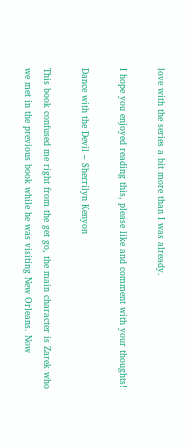love with the series a bit more than I was already.

I hope you enjoyed reading this, please like and comment with your thoughts!

Dance with the Devil – Sherrilyn Kenyon

This book confused me right from the get go, the main character is Zarek who we met in the previous book while he was visiting New Orleans. Now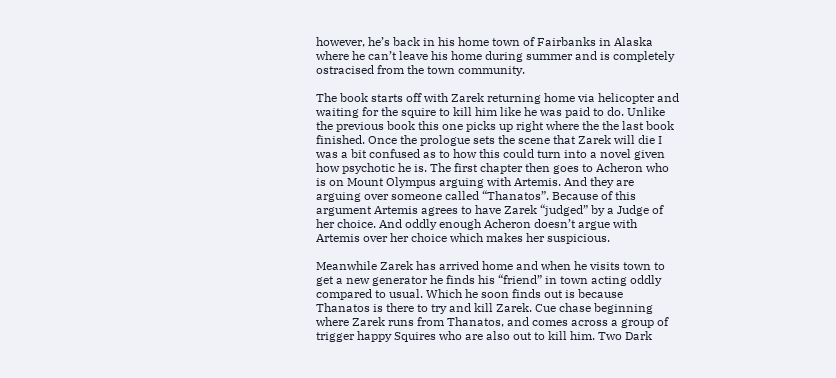however, he’s back in his home town of Fairbanks in Alaska where he can’t leave his home during summer and is completely ostracised from the town community.

The book starts off with Zarek returning home via helicopter and waiting for the squire to kill him like he was paid to do. Unlike the previous book this one picks up right where the the last book finished. Once the prologue sets the scene that Zarek will die I was a bit confused as to how this could turn into a novel given how psychotic he is. The first chapter then goes to Acheron who is on Mount Olympus arguing with Artemis. And they are arguing over someone called “Thanatos”. Because of this argument Artemis agrees to have Zarek “judged” by a Judge of her choice. And oddly enough Acheron doesn’t argue with Artemis over her choice which makes her suspicious.

Meanwhile Zarek has arrived home and when he visits town to get a new generator he finds his “friend” in town acting oddly compared to usual. Which he soon finds out is because Thanatos is there to try and kill Zarek. Cue chase beginning where Zarek runs from Thanatos, and comes across a group of trigger happy Squires who are also out to kill him. Two Dark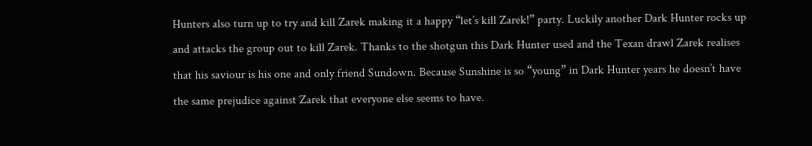Hunters also turn up to try and kill Zarek making it a happy “let’s kill Zarek!” party. Luckily another Dark Hunter rocks up and attacks the group out to kill Zarek. Thanks to the shotgun this Dark Hunter used and the Texan drawl Zarek realises that his saviour is his one and only friend Sundown. Because Sunshine is so “young” in Dark Hunter years he doesn’t have the same prejudice against Zarek that everyone else seems to have.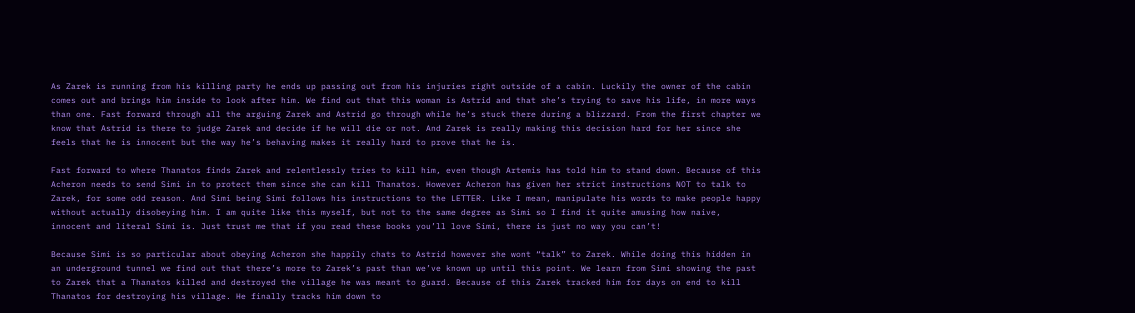As Zarek is running from his killing party he ends up passing out from his injuries right outside of a cabin. Luckily the owner of the cabin comes out and brings him inside to look after him. We find out that this woman is Astrid and that she’s trying to save his life, in more ways than one. Fast forward through all the arguing Zarek and Astrid go through while he’s stuck there during a blizzard. From the first chapter we know that Astrid is there to judge Zarek and decide if he will die or not. And Zarek is really making this decision hard for her since she feels that he is innocent but the way he’s behaving makes it really hard to prove that he is.

Fast forward to where Thanatos finds Zarek and relentlessly tries to kill him, even though Artemis has told him to stand down. Because of this Acheron needs to send Simi in to protect them since she can kill Thanatos. However Acheron has given her strict instructions NOT to talk to Zarek, for some odd reason. And Simi being Simi follows his instructions to the LETTER. Like I mean, manipulate his words to make people happy without actually disobeying him. I am quite like this myself, but not to the same degree as Simi so I find it quite amusing how naive, innocent and literal Simi is. Just trust me that if you read these books you’ll love Simi, there is just no way you can’t!

Because Simi is so particular about obeying Acheron she happily chats to Astrid however she wont “talk” to Zarek. While doing this hidden in an underground tunnel we find out that there’s more to Zarek’s past than we’ve known up until this point. We learn from Simi showing the past to Zarek that a Thanatos killed and destroyed the village he was meant to guard. Because of this Zarek tracked him for days on end to kill Thanatos for destroying his village. He finally tracks him down to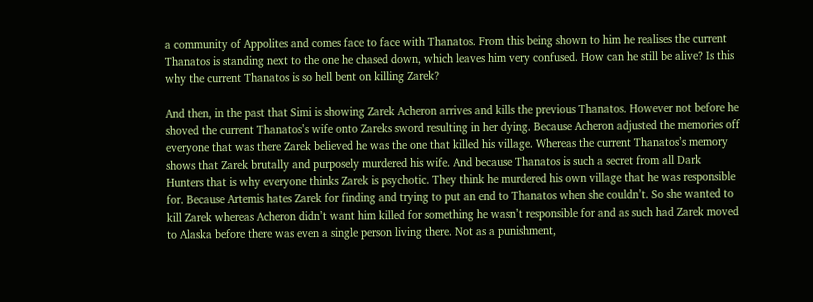a community of Appolites and comes face to face with Thanatos. From this being shown to him he realises the current Thanatos is standing next to the one he chased down, which leaves him very confused. How can he still be alive? Is this why the current Thanatos is so hell bent on killing Zarek?

And then, in the past that Simi is showing Zarek Acheron arrives and kills the previous Thanatos. However not before he shoved the current Thanatos’s wife onto Zareks sword resulting in her dying. Because Acheron adjusted the memories off everyone that was there Zarek believed he was the one that killed his village. Whereas the current Thanatos’s memory shows that Zarek brutally and purposely murdered his wife. And because Thanatos is such a secret from all Dark Hunters that is why everyone thinks Zarek is psychotic. They think he murdered his own village that he was responsible for. Because Artemis hates Zarek for finding and trying to put an end to Thanatos when she couldn’t. So she wanted to kill Zarek whereas Acheron didn’t want him killed for something he wasn’t responsible for and as such had Zarek moved to Alaska before there was even a single person living there. Not as a punishment,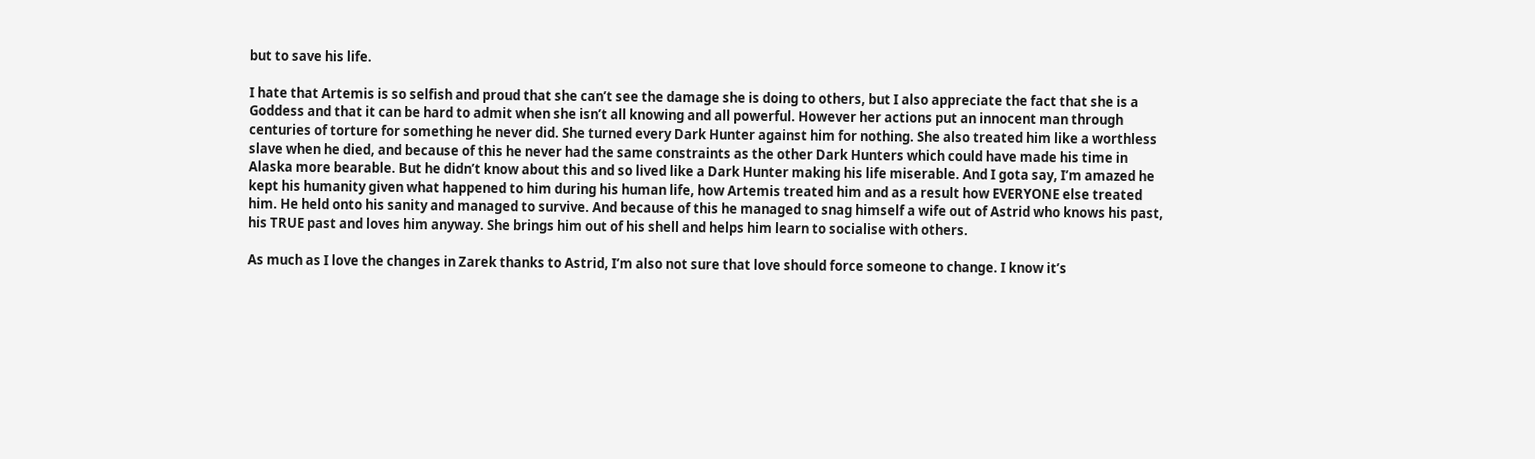but to save his life.

I hate that Artemis is so selfish and proud that she can’t see the damage she is doing to others, but I also appreciate the fact that she is a Goddess and that it can be hard to admit when she isn’t all knowing and all powerful. However her actions put an innocent man through centuries of torture for something he never did. She turned every Dark Hunter against him for nothing. She also treated him like a worthless slave when he died, and because of this he never had the same constraints as the other Dark Hunters which could have made his time in Alaska more bearable. But he didn’t know about this and so lived like a Dark Hunter making his life miserable. And I gota say, I’m amazed he kept his humanity given what happened to him during his human life, how Artemis treated him and as a result how EVERYONE else treated him. He held onto his sanity and managed to survive. And because of this he managed to snag himself a wife out of Astrid who knows his past, his TRUE past and loves him anyway. She brings him out of his shell and helps him learn to socialise with others.

As much as I love the changes in Zarek thanks to Astrid, I’m also not sure that love should force someone to change. I know it’s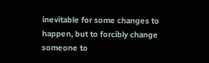inevitable for some changes to happen, but to forcibly change someone to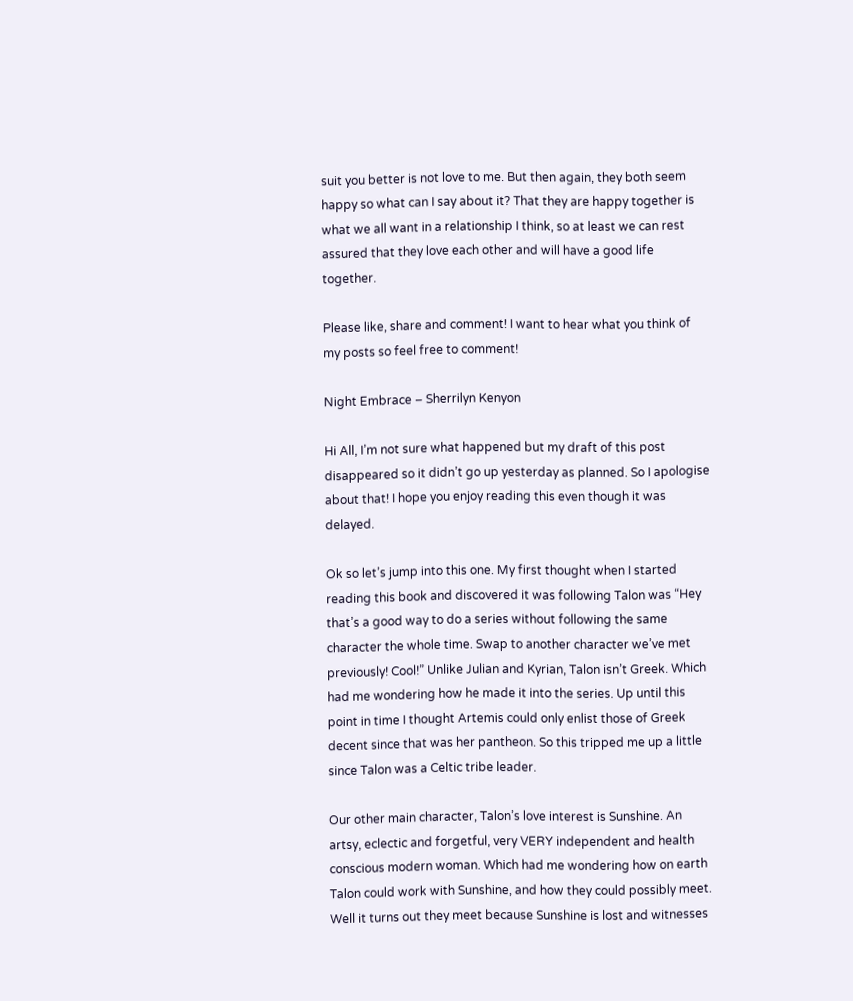suit you better is not love to me. But then again, they both seem happy so what can I say about it? That they are happy together is what we all want in a relationship I think, so at least we can rest assured that they love each other and will have a good life together.

Please like, share and comment! I want to hear what you think of my posts so feel free to comment!

Night Embrace – Sherrilyn Kenyon

Hi All, I’m not sure what happened but my draft of this post disappeared so it didn’t go up yesterday as planned. So I apologise about that! I hope you enjoy reading this even though it was delayed.

Ok so let’s jump into this one. My first thought when I started reading this book and discovered it was following Talon was “Hey that’s a good way to do a series without following the same character the whole time. Swap to another character we’ve met previously! Cool!” Unlike Julian and Kyrian, Talon isn’t Greek. Which had me wondering how he made it into the series. Up until this point in time I thought Artemis could only enlist those of Greek decent since that was her pantheon. So this tripped me up a little since Talon was a Celtic tribe leader.

Our other main character, Talon’s love interest is Sunshine. An artsy, eclectic and forgetful, very VERY independent and health conscious modern woman. Which had me wondering how on earth Talon could work with Sunshine, and how they could possibly meet. Well it turns out they meet because Sunshine is lost and witnesses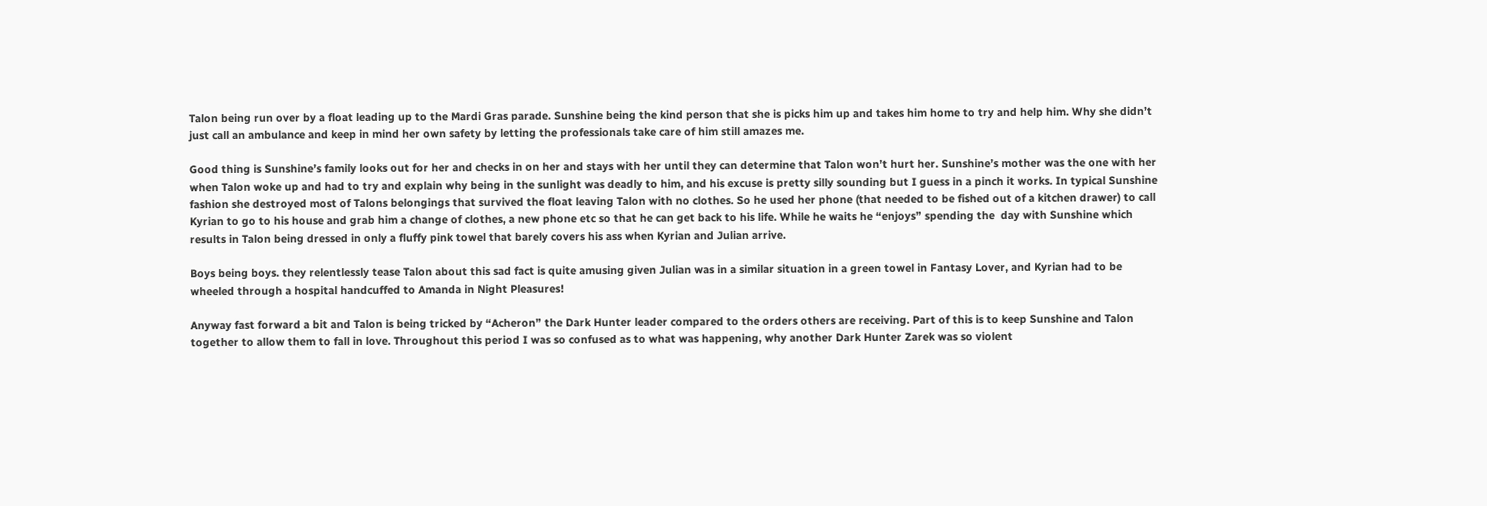Talon being run over by a float leading up to the Mardi Gras parade. Sunshine being the kind person that she is picks him up and takes him home to try and help him. Why she didn’t just call an ambulance and keep in mind her own safety by letting the professionals take care of him still amazes me.

Good thing is Sunshine’s family looks out for her and checks in on her and stays with her until they can determine that Talon won’t hurt her. Sunshine’s mother was the one with her when Talon woke up and had to try and explain why being in the sunlight was deadly to him, and his excuse is pretty silly sounding but I guess in a pinch it works. In typical Sunshine fashion she destroyed most of Talons belongings that survived the float leaving Talon with no clothes. So he used her phone (that needed to be fished out of a kitchen drawer) to call Kyrian to go to his house and grab him a change of clothes, a new phone etc so that he can get back to his life. While he waits he “enjoys” spending the  day with Sunshine which results in Talon being dressed in only a fluffy pink towel that barely covers his ass when Kyrian and Julian arrive.

Boys being boys. they relentlessly tease Talon about this sad fact is quite amusing given Julian was in a similar situation in a green towel in Fantasy Lover, and Kyrian had to be wheeled through a hospital handcuffed to Amanda in Night Pleasures!

Anyway fast forward a bit and Talon is being tricked by “Acheron” the Dark Hunter leader compared to the orders others are receiving. Part of this is to keep Sunshine and Talon together to allow them to fall in love. Throughout this period I was so confused as to what was happening, why another Dark Hunter Zarek was so violent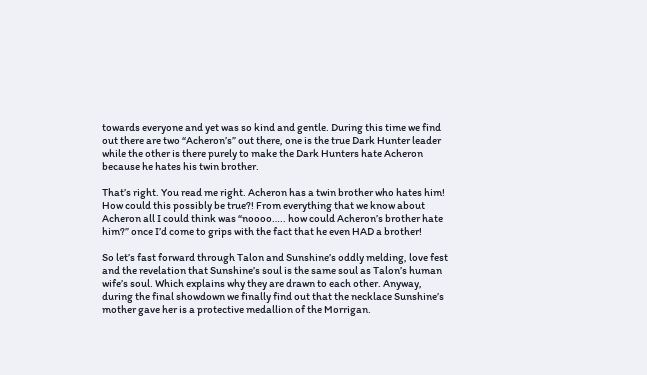towards everyone and yet was so kind and gentle. During this time we find out there are two “Acheron’s” out there, one is the true Dark Hunter leader while the other is there purely to make the Dark Hunters hate Acheron because he hates his twin brother.

That’s right. You read me right. Acheron has a twin brother who hates him! How could this possibly be true?! From everything that we know about Acheron all I could think was “noooo….. how could Acheron’s brother hate him?” once I’d come to grips with the fact that he even HAD a brother!

So let’s fast forward through Talon and Sunshine’s oddly melding, love fest and the revelation that Sunshine’s soul is the same soul as Talon’s human wife’s soul. Which explains why they are drawn to each other. Anyway, during the final showdown we finally find out that the necklace Sunshine’s mother gave her is a protective medallion of the Morrigan.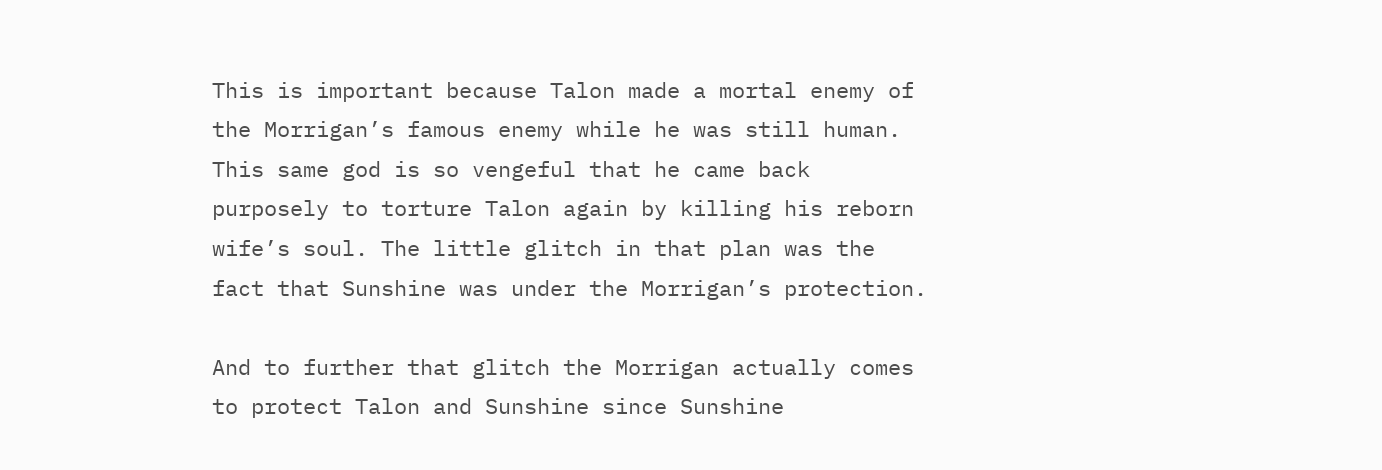This is important because Talon made a mortal enemy of the Morrigan’s famous enemy while he was still human. This same god is so vengeful that he came back purposely to torture Talon again by killing his reborn wife’s soul. The little glitch in that plan was the fact that Sunshine was under the Morrigan’s protection.

And to further that glitch the Morrigan actually comes to protect Talon and Sunshine since Sunshine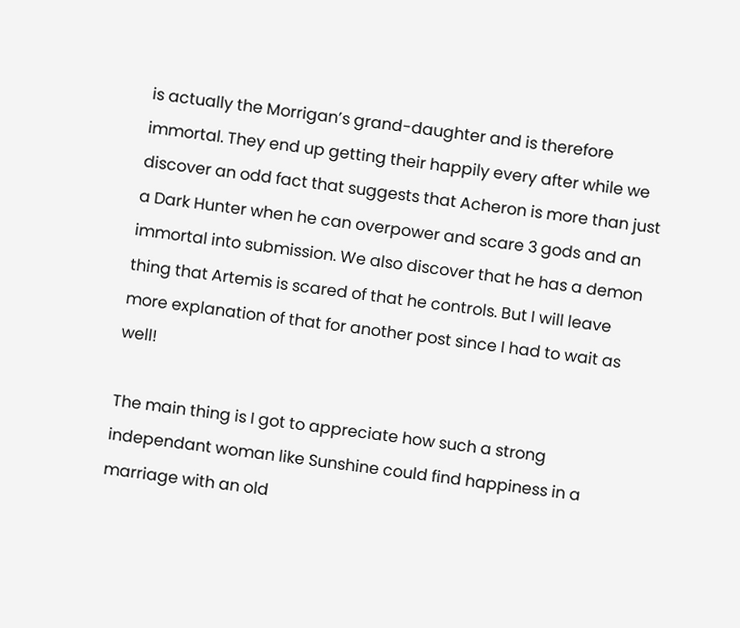is actually the Morrigan’s grand-daughter and is therefore immortal. They end up getting their happily every after while we discover an odd fact that suggests that Acheron is more than just a Dark Hunter when he can overpower and scare 3 gods and an immortal into submission. We also discover that he has a demon thing that Artemis is scared of that he controls. But I will leave more explanation of that for another post since I had to wait as well!

The main thing is I got to appreciate how such a strong independant woman like Sunshine could find happiness in a marriage with an old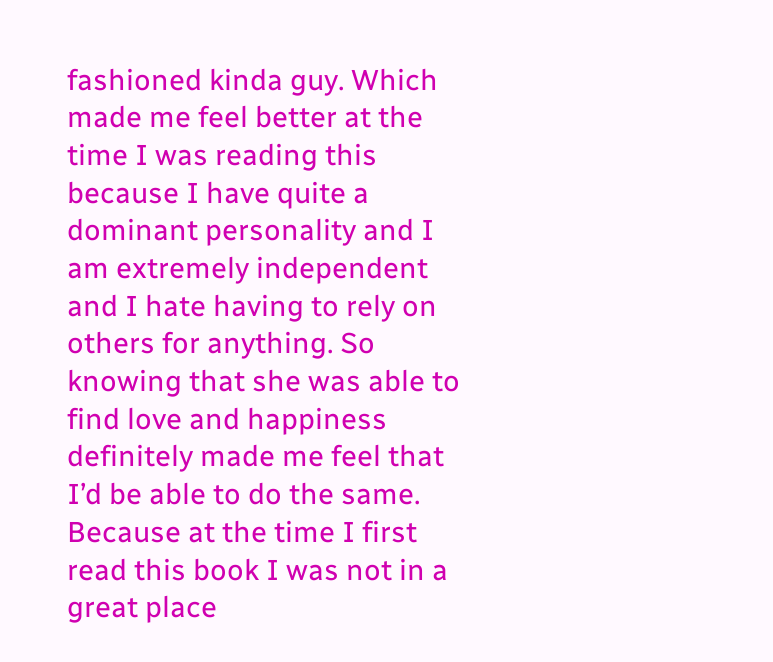fashioned kinda guy. Which made me feel better at the time I was reading this because I have quite a dominant personality and I am extremely independent and I hate having to rely on others for anything. So knowing that she was able to find love and happiness definitely made me feel that I’d be able to do the same. Because at the time I first read this book I was not in a great place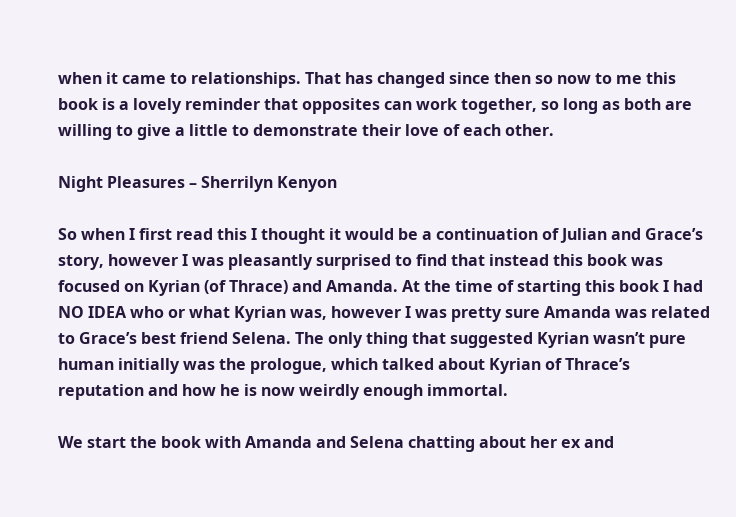when it came to relationships. That has changed since then so now to me this book is a lovely reminder that opposites can work together, so long as both are willing to give a little to demonstrate their love of each other.

Night Pleasures – Sherrilyn Kenyon

So when I first read this I thought it would be a continuation of Julian and Grace’s story, however I was pleasantly surprised to find that instead this book was focused on Kyrian (of Thrace) and Amanda. At the time of starting this book I had NO IDEA who or what Kyrian was, however I was pretty sure Amanda was related to Grace’s best friend Selena. The only thing that suggested Kyrian wasn’t pure human initially was the prologue, which talked about Kyrian of Thrace’s reputation and how he is now weirdly enough immortal.

We start the book with Amanda and Selena chatting about her ex and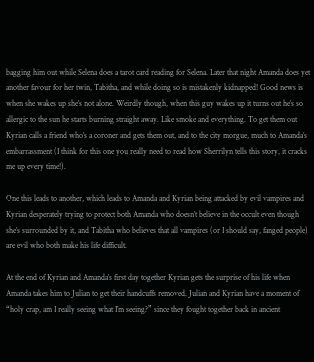bagging him out while Selena does a tarot card reading for Selena. Later that night Amanda does yet another favour for her twin, Tabitha, and while doing so is mistakenly kidnapped! Good news is when she wakes up she’s not alone. Weirdly though, when this guy wakes up it turns out he’s so allergic to the sun he starts burning straight away. Like smoke and everything. To get them out Kyrian calls a friend who’s a coroner and gets them out, and to the city morgue, much to Amanda’s embarrassment (I think for this one you really need to read how Sherrilyn tells this story, it cracks me up every time!).

One this leads to another, which leads to Amanda and Kyrian being attacked by evil vampires and Kyrian desperately trying to protect both Amanda who doesn’t believe in the occult even though she’s surrounded by it, and Tabitha who believes that all vampires (or I should say, fanged people) are evil who both make his life difficult.

At the end of Kyrian and Amanda’s first day together Kyrian gets the surprise of his life when Amanda takes him to Julian to get their handcuffs removed. Julian and Kyrian have a moment of “holy crap, am I really seeing what I’m seeing?” since they fought together back in ancient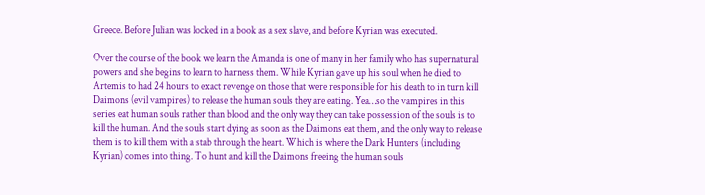Greece. Before Julian was locked in a book as a sex slave, and before Kyrian was executed.

Over the course of the book we learn the Amanda is one of many in her family who has supernatural powers and she begins to learn to harness them. While Kyrian gave up his soul when he died to Artemis to had 24 hours to exact revenge on those that were responsible for his death to in turn kill Daimons (evil vampires) to release the human souls they are eating. Yea…so the vampires in this series eat human souls rather than blood and the only way they can take possession of the souls is to kill the human. And the souls start dying as soon as the Daimons eat them, and the only way to release them is to kill them with a stab through the heart. Which is where the Dark Hunters (including Kyrian) comes into thing. To hunt and kill the Daimons freeing the human souls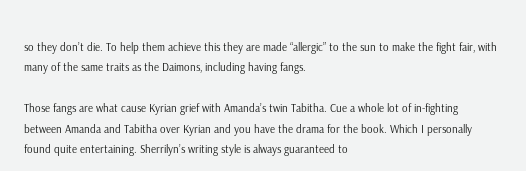so they don’t die. To help them achieve this they are made “allergic” to the sun to make the fight fair, with many of the same traits as the Daimons, including having fangs.

Those fangs are what cause Kyrian grief with Amanda’s twin Tabitha. Cue a whole lot of in-fighting between Amanda and Tabitha over Kyrian and you have the drama for the book. Which I personally found quite entertaining. Sherrilyn’s writing style is always guaranteed to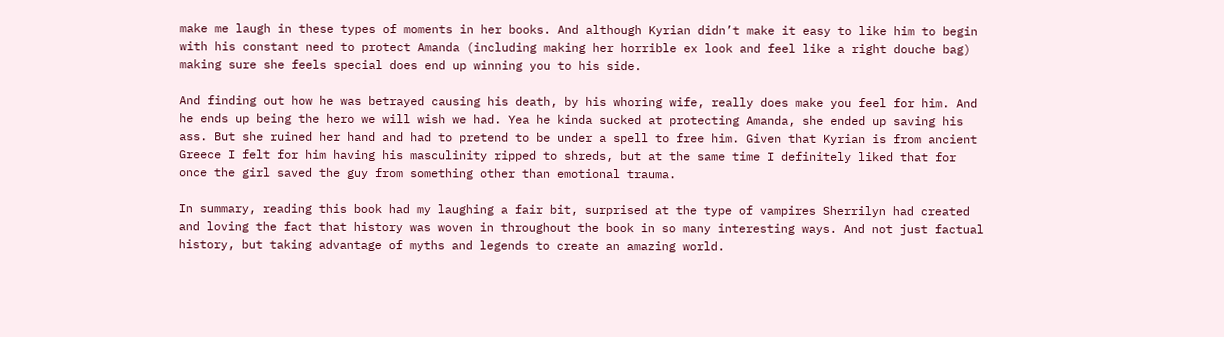make me laugh in these types of moments in her books. And although Kyrian didn’t make it easy to like him to begin with his constant need to protect Amanda (including making her horrible ex look and feel like a right douche bag) making sure she feels special does end up winning you to his side.

And finding out how he was betrayed causing his death, by his whoring wife, really does make you feel for him. And he ends up being the hero we will wish we had. Yea he kinda sucked at protecting Amanda, she ended up saving his ass. But she ruined her hand and had to pretend to be under a spell to free him. Given that Kyrian is from ancient Greece I felt for him having his masculinity ripped to shreds, but at the same time I definitely liked that for once the girl saved the guy from something other than emotional trauma.

In summary, reading this book had my laughing a fair bit, surprised at the type of vampires Sherrilyn had created and loving the fact that history was woven in throughout the book in so many interesting ways. And not just factual history, but taking advantage of myths and legends to create an amazing world.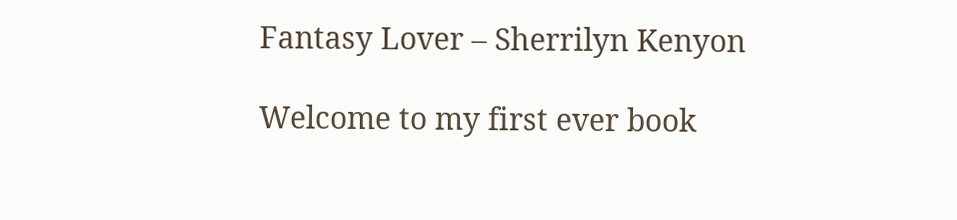Fantasy Lover – Sherrilyn Kenyon

Welcome to my first ever book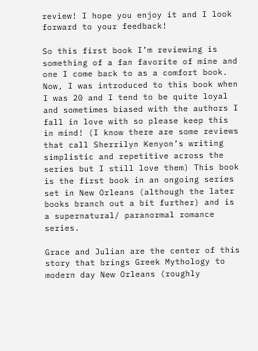review! I hope you enjoy it and I look forward to your feedback!

So this first book I’m reviewing is something of a fan favorite of mine and one I come back to as a comfort book. Now, I was introduced to this book when I was 20 and I tend to be quite loyal and sometimes biased with the authors I fall in love with so please keep this in mind! (I know there are some reviews that call Sherrilyn Kenyon’s writing simplistic and repetitive across the series but I still love them) This book is the first book in an ongoing series set in New Orleans (although the later books branch out a bit further) and is a supernatural/ paranormal romance series.

Grace and Julian are the center of this story that brings Greek Mythology to modern day New Orleans (roughly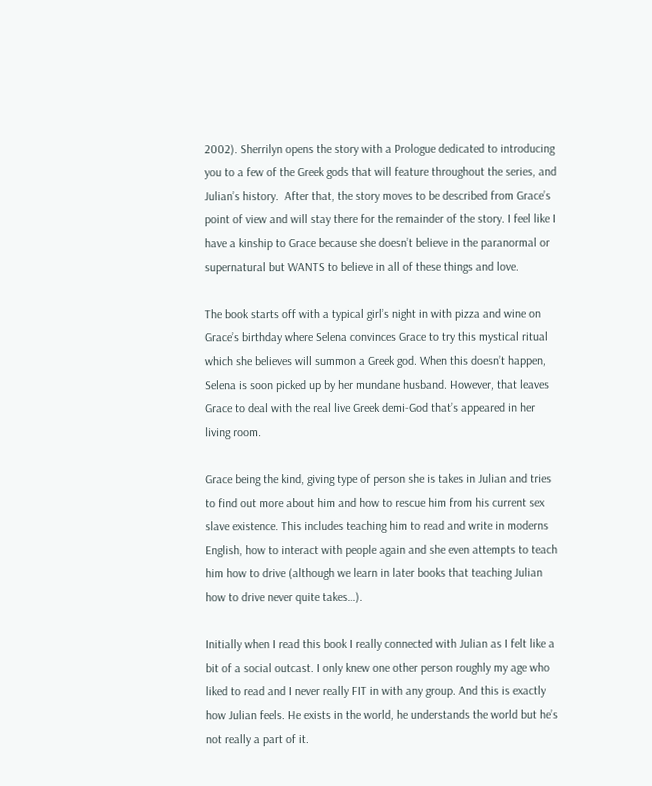2002). Sherrilyn opens the story with a Prologue dedicated to introducing you to a few of the Greek gods that will feature throughout the series, and Julian’s history.  After that, the story moves to be described from Grace’s point of view and will stay there for the remainder of the story. I feel like I have a kinship to Grace because she doesn’t believe in the paranormal or supernatural but WANTS to believe in all of these things and love.

The book starts off with a typical girl’s night in with pizza and wine on Grace’s birthday where Selena convinces Grace to try this mystical ritual which she believes will summon a Greek god. When this doesn’t happen, Selena is soon picked up by her mundane husband. However, that leaves Grace to deal with the real live Greek demi-God that’s appeared in her living room.

Grace being the kind, giving type of person she is takes in Julian and tries to find out more about him and how to rescue him from his current sex slave existence. This includes teaching him to read and write in moderns English, how to interact with people again and she even attempts to teach him how to drive (although we learn in later books that teaching Julian how to drive never quite takes…).

Initially when I read this book I really connected with Julian as I felt like a bit of a social outcast. I only knew one other person roughly my age who liked to read and I never really FIT in with any group. And this is exactly how Julian feels. He exists in the world, he understands the world but he’s not really a part of it.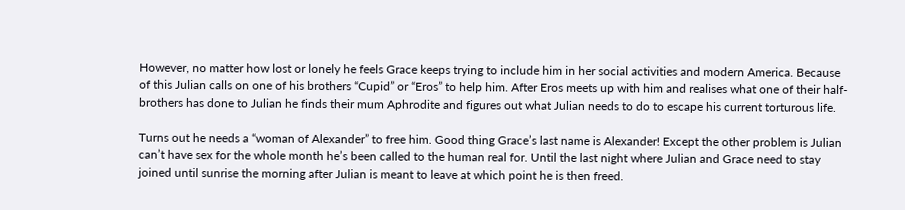However, no matter how lost or lonely he feels Grace keeps trying to include him in her social activities and modern America. Because of this Julian calls on one of his brothers “Cupid” or “Eros” to help him. After Eros meets up with him and realises what one of their half-brothers has done to Julian he finds their mum Aphrodite and figures out what Julian needs to do to escape his current torturous life.

Turns out he needs a “woman of Alexander” to free him. Good thing Grace’s last name is Alexander! Except the other problem is Julian can’t have sex for the whole month he’s been called to the human real for. Until the last night where Julian and Grace need to stay joined until sunrise the morning after Julian is meant to leave at which point he is then freed.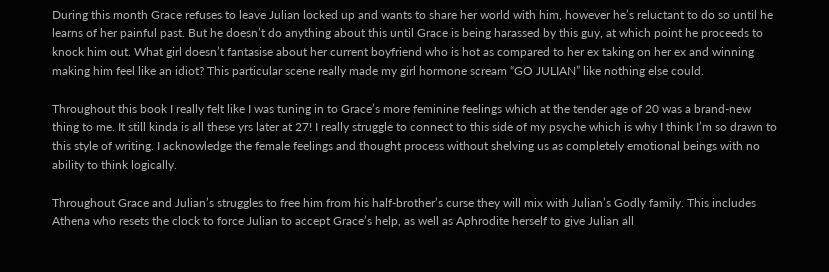During this month Grace refuses to leave Julian locked up and wants to share her world with him, however he’s reluctant to do so until he learns of her painful past. But he doesn’t do anything about this until Grace is being harassed by this guy, at which point he proceeds to knock him out. What girl doesn’t fantasise about her current boyfriend who is hot as compared to her ex taking on her ex and winning making him feel like an idiot? This particular scene really made my girl hormone scream “GO JULIAN” like nothing else could.

Throughout this book I really felt like I was tuning in to Grace’s more feminine feelings which at the tender age of 20 was a brand-new thing to me. It still kinda is all these yrs later at 27! I really struggle to connect to this side of my psyche which is why I think I’m so drawn to this style of writing. I acknowledge the female feelings and thought process without shelving us as completely emotional beings with no ability to think logically.

Throughout Grace and Julian’s struggles to free him from his half-brother’s curse they will mix with Julian’s Godly family. This includes Athena who resets the clock to force Julian to accept Grace’s help, as well as Aphrodite herself to give Julian all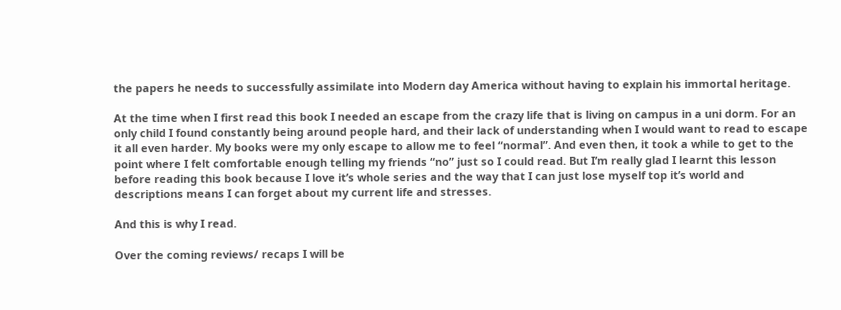the papers he needs to successfully assimilate into Modern day America without having to explain his immortal heritage.

At the time when I first read this book I needed an escape from the crazy life that is living on campus in a uni dorm. For an only child I found constantly being around people hard, and their lack of understanding when I would want to read to escape it all even harder. My books were my only escape to allow me to feel “normal”. And even then, it took a while to get to the point where I felt comfortable enough telling my friends “no” just so I could read. But I’m really glad I learnt this lesson before reading this book because I love it’s whole series and the way that I can just lose myself top it’s world and descriptions means I can forget about my current life and stresses.

And this is why I read.

Over the coming reviews/ recaps I will be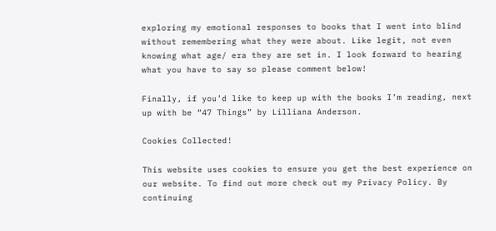exploring my emotional responses to books that I went into blind without remembering what they were about. Like legit, not even knowing what age/ era they are set in. I look forward to hearing what you have to say so please comment below!

Finally, if you’d like to keep up with the books I’m reading, next up with be “47 Things” by Lilliana Anderson.

Cookies Collected!

This website uses cookies to ensure you get the best experience on our website. To find out more check out my Privacy Policy. By continuing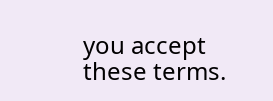you accept these terms.